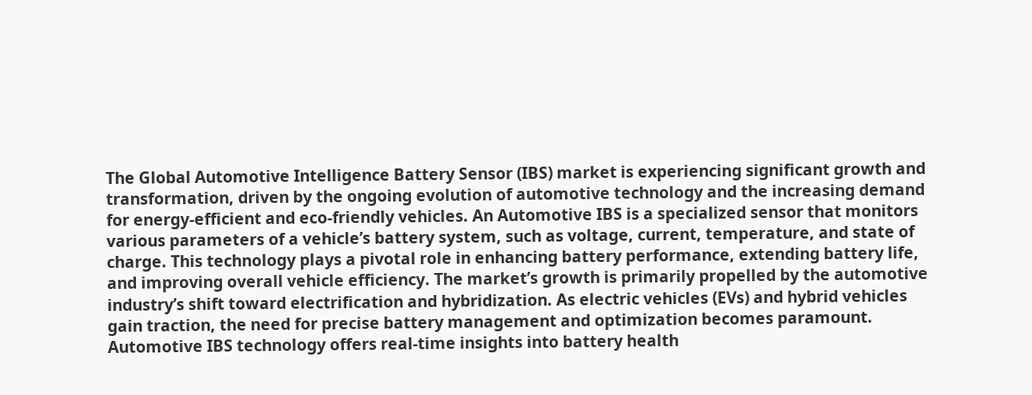The Global Automotive Intelligence Battery Sensor (IBS) market is experiencing significant growth and transformation, driven by the ongoing evolution of automotive technology and the increasing demand for energy-efficient and eco-friendly vehicles. An Automotive IBS is a specialized sensor that monitors various parameters of a vehicle’s battery system, such as voltage, current, temperature, and state of charge. This technology plays a pivotal role in enhancing battery performance, extending battery life, and improving overall vehicle efficiency. The market’s growth is primarily propelled by the automotive industry’s shift toward electrification and hybridization. As electric vehicles (EVs) and hybrid vehicles gain traction, the need for precise battery management and optimization becomes paramount. Automotive IBS technology offers real-time insights into battery health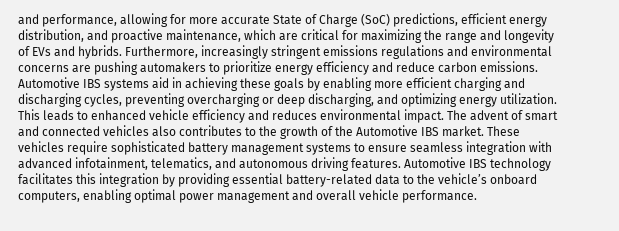and performance, allowing for more accurate State of Charge (SoC) predictions, efficient energy distribution, and proactive maintenance, which are critical for maximizing the range and longevity of EVs and hybrids. Furthermore, increasingly stringent emissions regulations and environmental concerns are pushing automakers to prioritize energy efficiency and reduce carbon emissions. Automotive IBS systems aid in achieving these goals by enabling more efficient charging and discharging cycles, preventing overcharging or deep discharging, and optimizing energy utilization. This leads to enhanced vehicle efficiency and reduces environmental impact. The advent of smart and connected vehicles also contributes to the growth of the Automotive IBS market. These vehicles require sophisticated battery management systems to ensure seamless integration with advanced infotainment, telematics, and autonomous driving features. Automotive IBS technology facilitates this integration by providing essential battery-related data to the vehicle’s onboard computers, enabling optimal power management and overall vehicle performance.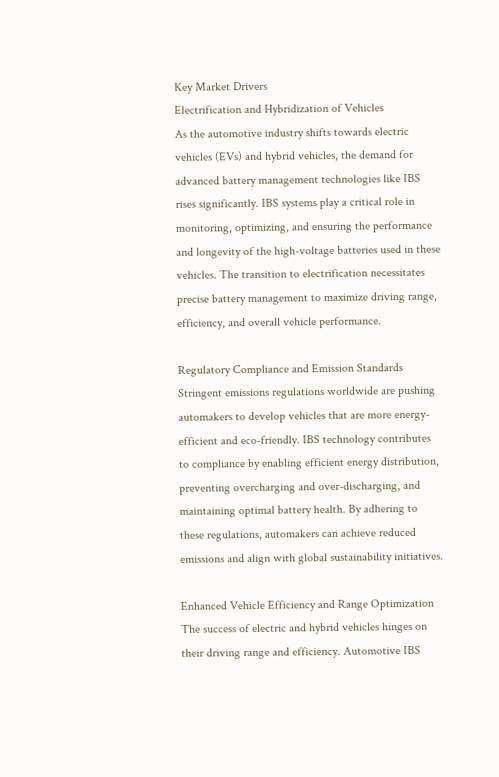Key Market Drivers
Electrification and Hybridization of Vehicles
As the automotive industry shifts towards electric vehicles (EVs) and hybrid vehicles, the demand for advanced battery management technologies like IBS rises significantly. IBS systems play a critical role in monitoring, optimizing, and ensuring the performance and longevity of the high-voltage batteries used in these vehicles. The transition to electrification necessitates precise battery management to maximize driving range, efficiency, and overall vehicle performance.

Regulatory Compliance and Emission Standards
Stringent emissions regulations worldwide are pushing automakers to develop vehicles that are more energy-efficient and eco-friendly. IBS technology contributes to compliance by enabling efficient energy distribution, preventing overcharging and over-discharging, and maintaining optimal battery health. By adhering to these regulations, automakers can achieve reduced emissions and align with global sustainability initiatives.

Enhanced Vehicle Efficiency and Range Optimization
The success of electric and hybrid vehicles hinges on their driving range and efficiency. Automotive IBS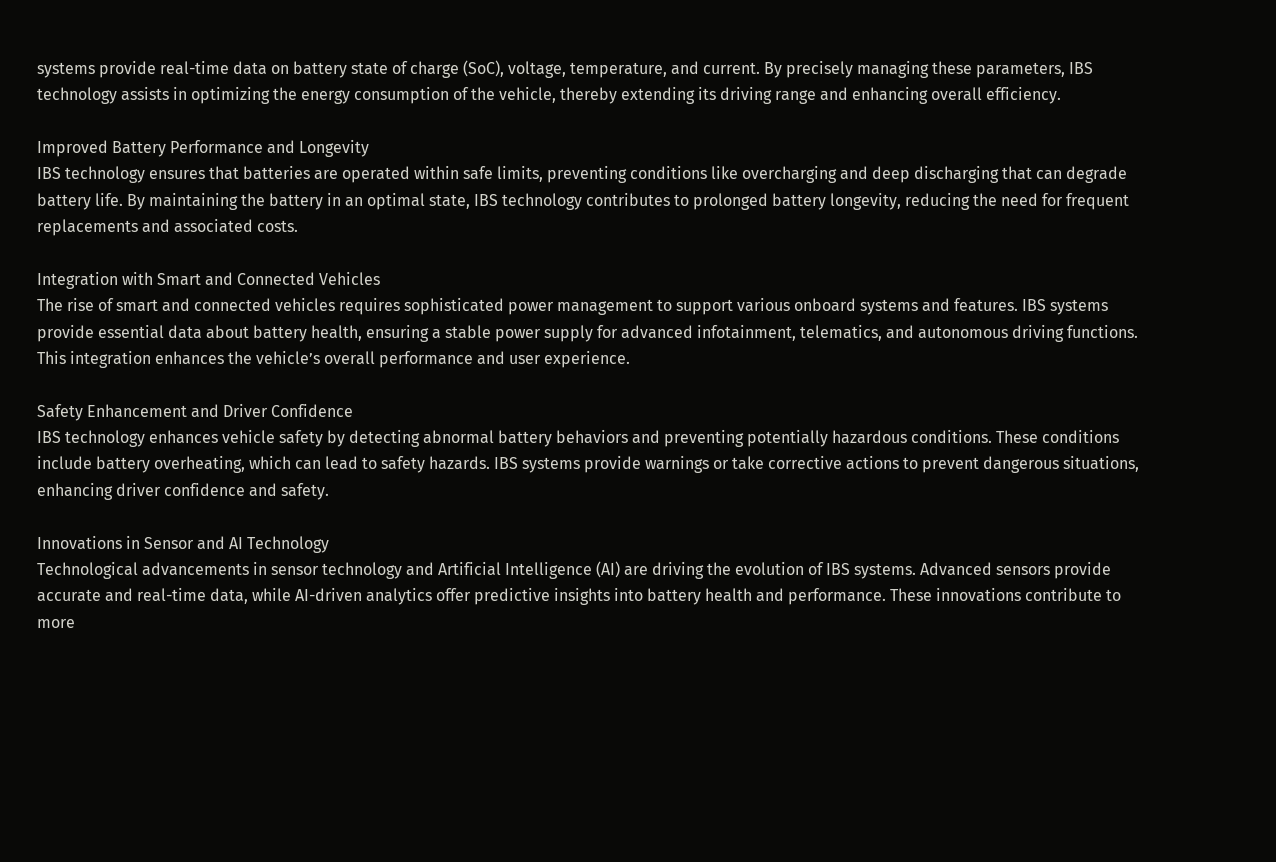systems provide real-time data on battery state of charge (SoC), voltage, temperature, and current. By precisely managing these parameters, IBS technology assists in optimizing the energy consumption of the vehicle, thereby extending its driving range and enhancing overall efficiency.

Improved Battery Performance and Longevity
IBS technology ensures that batteries are operated within safe limits, preventing conditions like overcharging and deep discharging that can degrade battery life. By maintaining the battery in an optimal state, IBS technology contributes to prolonged battery longevity, reducing the need for frequent replacements and associated costs.

Integration with Smart and Connected Vehicles
The rise of smart and connected vehicles requires sophisticated power management to support various onboard systems and features. IBS systems provide essential data about battery health, ensuring a stable power supply for advanced infotainment, telematics, and autonomous driving functions. This integration enhances the vehicle’s overall performance and user experience.

Safety Enhancement and Driver Confidence
IBS technology enhances vehicle safety by detecting abnormal battery behaviors and preventing potentially hazardous conditions. These conditions include battery overheating, which can lead to safety hazards. IBS systems provide warnings or take corrective actions to prevent dangerous situations, enhancing driver confidence and safety.

Innovations in Sensor and AI Technology
Technological advancements in sensor technology and Artificial Intelligence (AI) are driving the evolution of IBS systems. Advanced sensors provide accurate and real-time data, while AI-driven analytics offer predictive insights into battery health and performance. These innovations contribute to more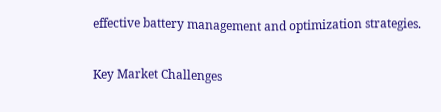effective battery management and optimization strategies.

Key Market Challenges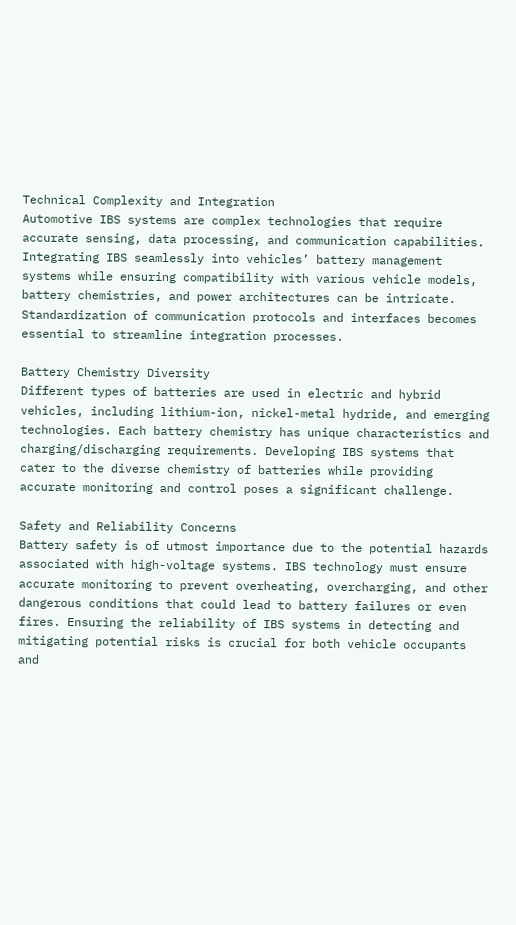Technical Complexity and Integration
Automotive IBS systems are complex technologies that require accurate sensing, data processing, and communication capabilities. Integrating IBS seamlessly into vehicles’ battery management systems while ensuring compatibility with various vehicle models, battery chemistries, and power architectures can be intricate. Standardization of communication protocols and interfaces becomes essential to streamline integration processes.

Battery Chemistry Diversity
Different types of batteries are used in electric and hybrid vehicles, including lithium-ion, nickel-metal hydride, and emerging technologies. Each battery chemistry has unique characteristics and charging/discharging requirements. Developing IBS systems that cater to the diverse chemistry of batteries while providing accurate monitoring and control poses a significant challenge.

Safety and Reliability Concerns
Battery safety is of utmost importance due to the potential hazards associated with high-voltage systems. IBS technology must ensure accurate monitoring to prevent overheating, overcharging, and other dangerous conditions that could lead to battery failures or even fires. Ensuring the reliability of IBS systems in detecting and mitigating potential risks is crucial for both vehicle occupants and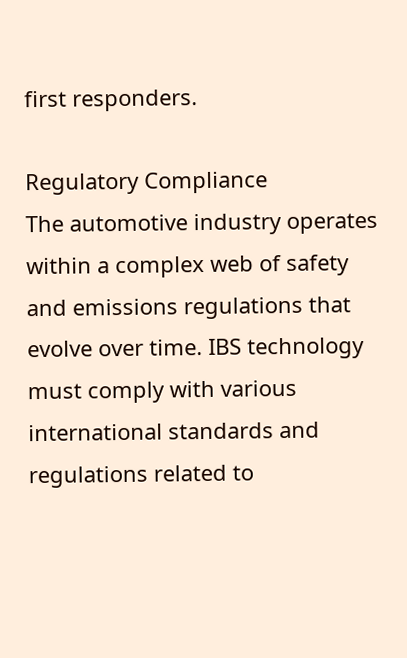first responders.

Regulatory Compliance
The automotive industry operates within a complex web of safety and emissions regulations that evolve over time. IBS technology must comply with various international standards and regulations related to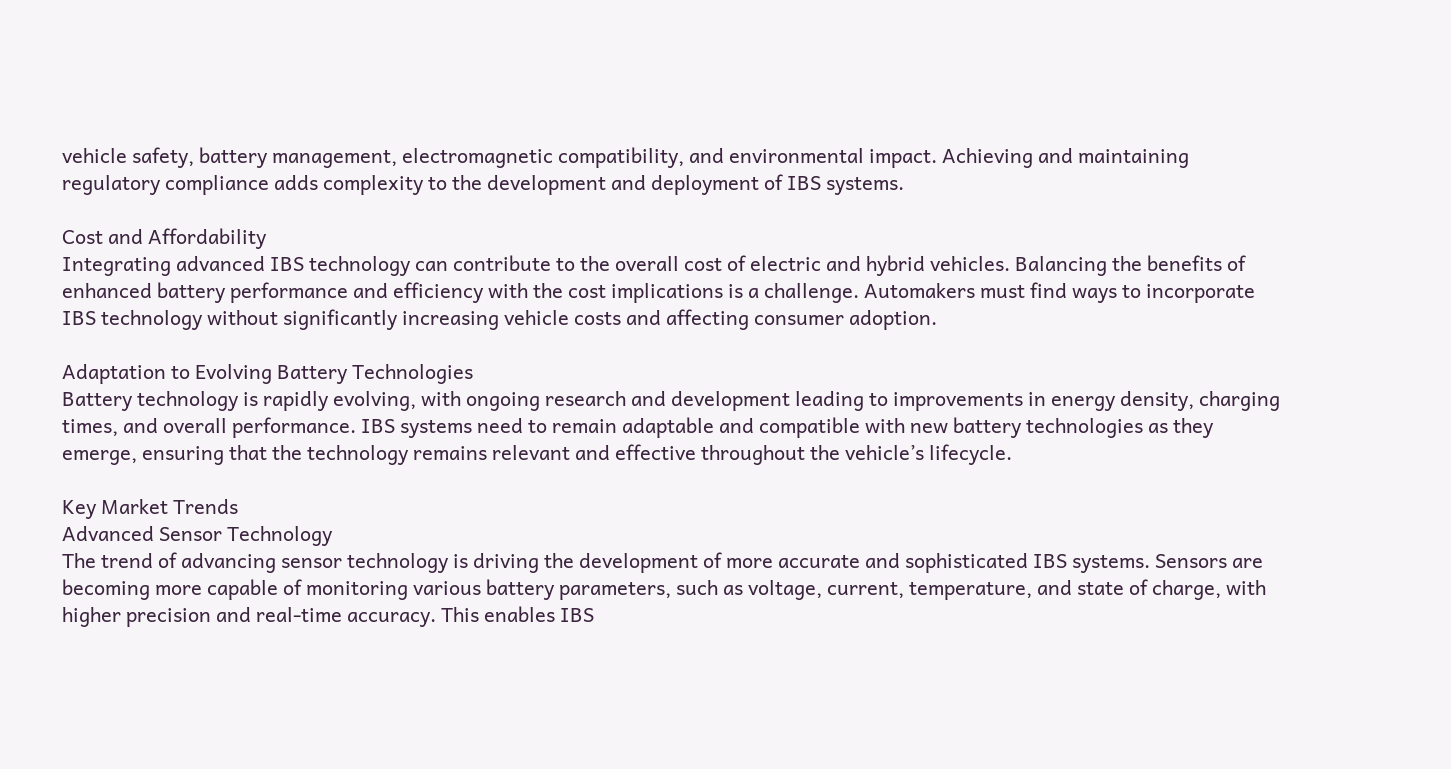vehicle safety, battery management, electromagnetic compatibility, and environmental impact. Achieving and maintaining regulatory compliance adds complexity to the development and deployment of IBS systems.

Cost and Affordability
Integrating advanced IBS technology can contribute to the overall cost of electric and hybrid vehicles. Balancing the benefits of enhanced battery performance and efficiency with the cost implications is a challenge. Automakers must find ways to incorporate IBS technology without significantly increasing vehicle costs and affecting consumer adoption.

Adaptation to Evolving Battery Technologies
Battery technology is rapidly evolving, with ongoing research and development leading to improvements in energy density, charging times, and overall performance. IBS systems need to remain adaptable and compatible with new battery technologies as they emerge, ensuring that the technology remains relevant and effective throughout the vehicle’s lifecycle.

Key Market Trends
Advanced Sensor Technology
The trend of advancing sensor technology is driving the development of more accurate and sophisticated IBS systems. Sensors are becoming more capable of monitoring various battery parameters, such as voltage, current, temperature, and state of charge, with higher precision and real-time accuracy. This enables IBS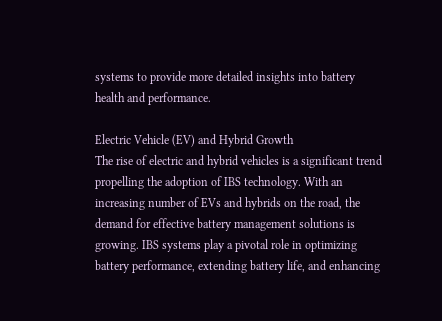systems to provide more detailed insights into battery health and performance.

Electric Vehicle (EV) and Hybrid Growth
The rise of electric and hybrid vehicles is a significant trend propelling the adoption of IBS technology. With an increasing number of EVs and hybrids on the road, the demand for effective battery management solutions is growing. IBS systems play a pivotal role in optimizing battery performance, extending battery life, and enhancing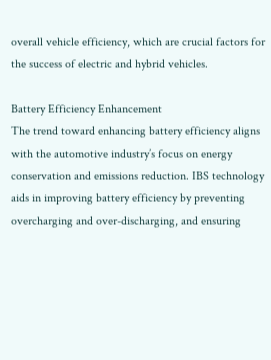overall vehicle efficiency, which are crucial factors for the success of electric and hybrid vehicles.

Battery Efficiency Enhancement
The trend toward enhancing battery efficiency aligns with the automotive industry’s focus on energy conservation and emissions reduction. IBS technology aids in improving battery efficiency by preventing overcharging and over-discharging, and ensuring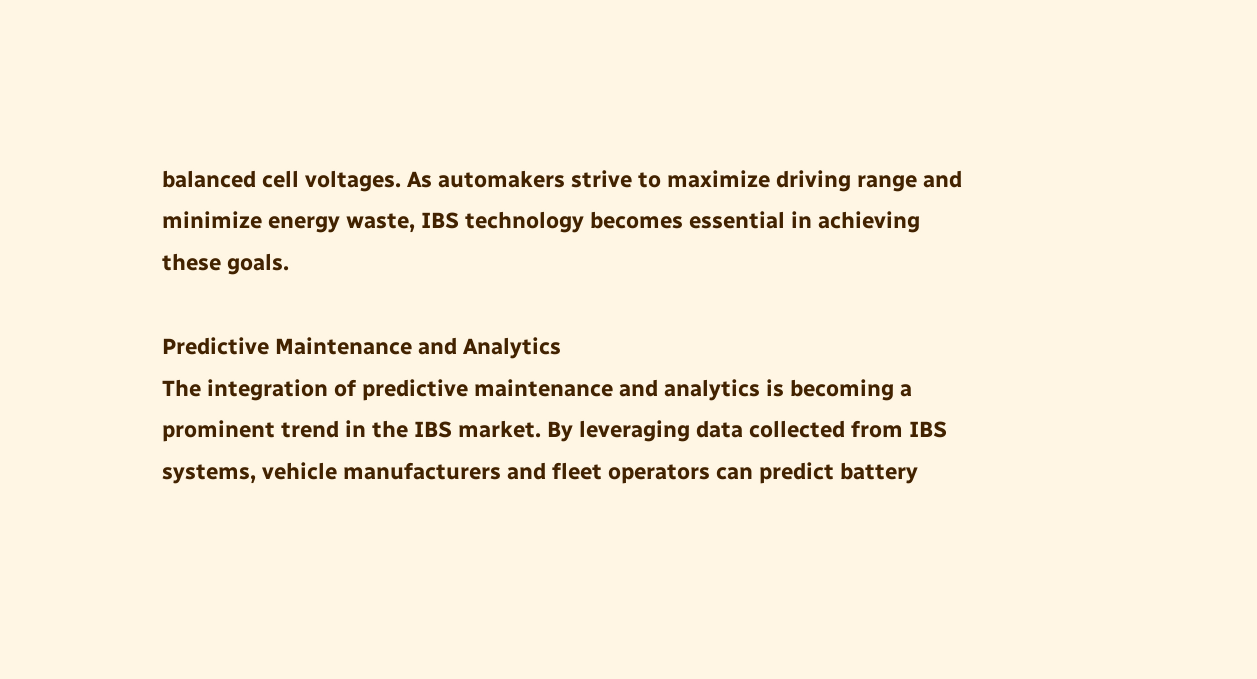balanced cell voltages. As automakers strive to maximize driving range and minimize energy waste, IBS technology becomes essential in achieving these goals.

Predictive Maintenance and Analytics
The integration of predictive maintenance and analytics is becoming a prominent trend in the IBS market. By leveraging data collected from IBS systems, vehicle manufacturers and fleet operators can predict battery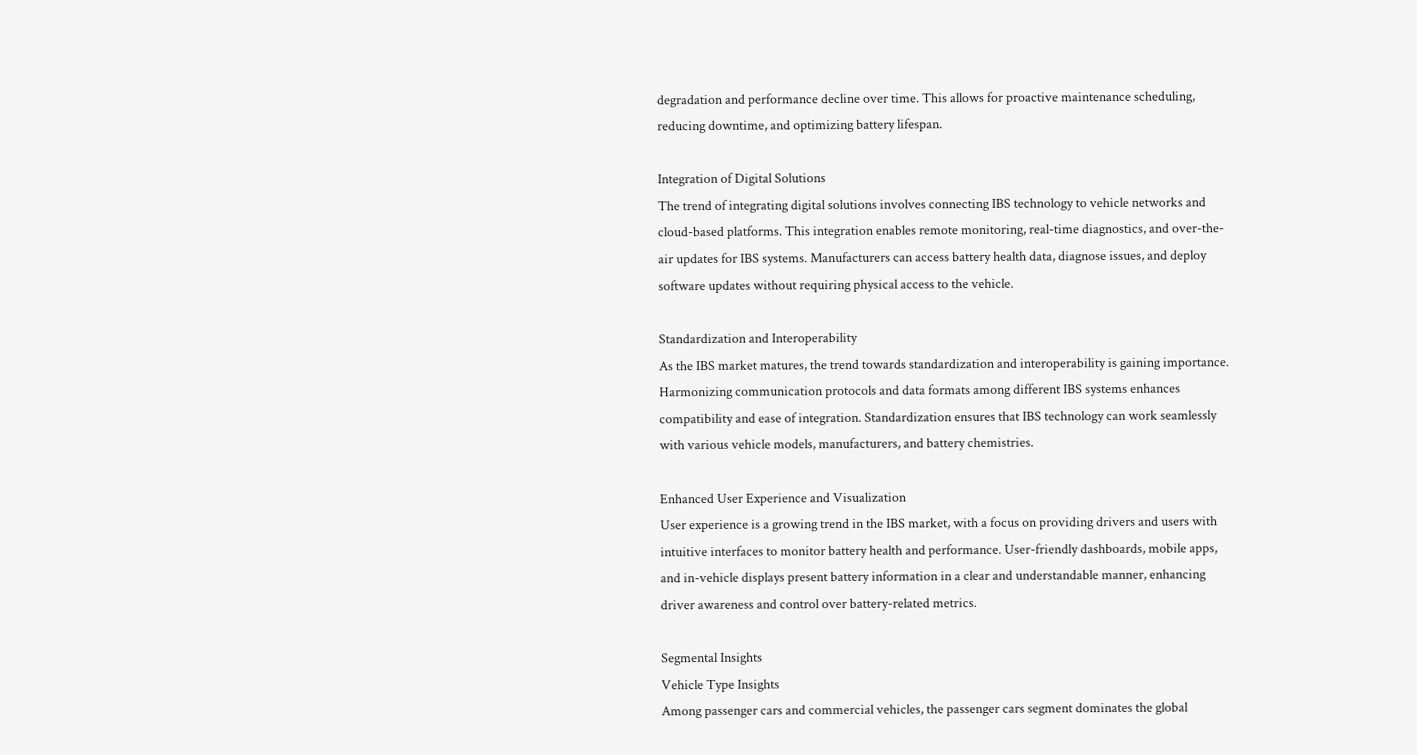degradation and performance decline over time. This allows for proactive maintenance scheduling, reducing downtime, and optimizing battery lifespan.

Integration of Digital Solutions
The trend of integrating digital solutions involves connecting IBS technology to vehicle networks and cloud-based platforms. This integration enables remote monitoring, real-time diagnostics, and over-the-air updates for IBS systems. Manufacturers can access battery health data, diagnose issues, and deploy software updates without requiring physical access to the vehicle.

Standardization and Interoperability
As the IBS market matures, the trend towards standardization and interoperability is gaining importance. Harmonizing communication protocols and data formats among different IBS systems enhances compatibility and ease of integration. Standardization ensures that IBS technology can work seamlessly with various vehicle models, manufacturers, and battery chemistries.

Enhanced User Experience and Visualization
User experience is a growing trend in the IBS market, with a focus on providing drivers and users with intuitive interfaces to monitor battery health and performance. User-friendly dashboards, mobile apps, and in-vehicle displays present battery information in a clear and understandable manner, enhancing driver awareness and control over battery-related metrics.

Segmental Insights
Vehicle Type Insights
Among passenger cars and commercial vehicles, the passenger cars segment dominates the global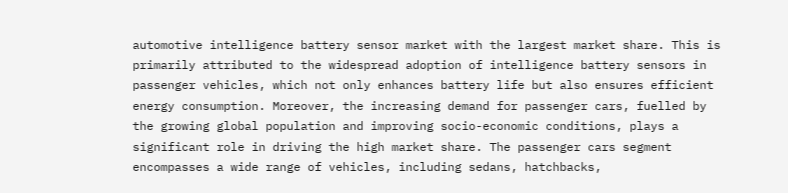automotive intelligence battery sensor market with the largest market share. This is primarily attributed to the widespread adoption of intelligence battery sensors in passenger vehicles, which not only enhances battery life but also ensures efficient energy consumption. Moreover, the increasing demand for passenger cars, fuelled by the growing global population and improving socio-economic conditions, plays a significant role in driving the high market share. The passenger cars segment encompasses a wide range of vehicles, including sedans, hatchbacks,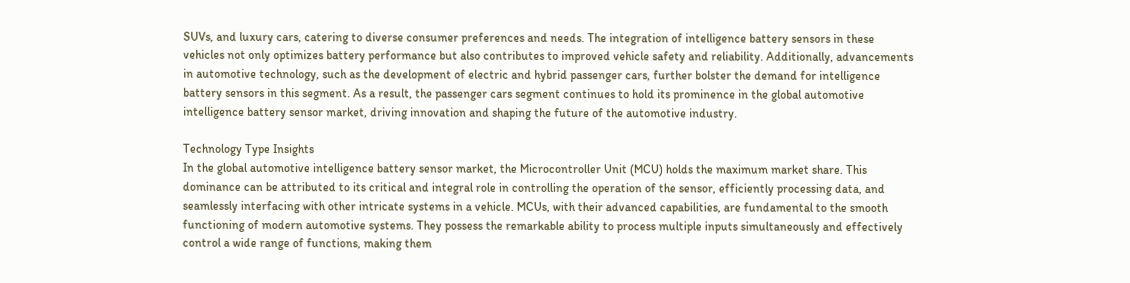SUVs, and luxury cars, catering to diverse consumer preferences and needs. The integration of intelligence battery sensors in these vehicles not only optimizes battery performance but also contributes to improved vehicle safety and reliability. Additionally, advancements in automotive technology, such as the development of electric and hybrid passenger cars, further bolster the demand for intelligence battery sensors in this segment. As a result, the passenger cars segment continues to hold its prominence in the global automotive intelligence battery sensor market, driving innovation and shaping the future of the automotive industry.

Technology Type Insights
In the global automotive intelligence battery sensor market, the Microcontroller Unit (MCU) holds the maximum market share. This dominance can be attributed to its critical and integral role in controlling the operation of the sensor, efficiently processing data, and seamlessly interfacing with other intricate systems in a vehicle. MCUs, with their advanced capabilities, are fundamental to the smooth functioning of modern automotive systems. They possess the remarkable ability to process multiple inputs simultaneously and effectively control a wide range of functions, making them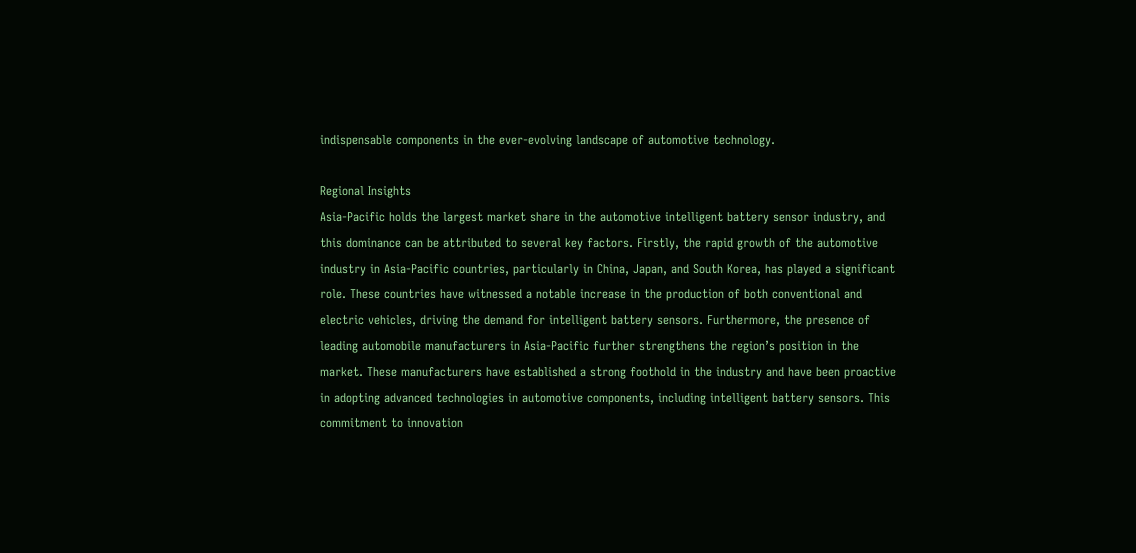indispensable components in the ever-evolving landscape of automotive technology.

Regional Insights
Asia-Pacific holds the largest market share in the automotive intelligent battery sensor industry, and this dominance can be attributed to several key factors. Firstly, the rapid growth of the automotive industry in Asia-Pacific countries, particularly in China, Japan, and South Korea, has played a significant role. These countries have witnessed a notable increase in the production of both conventional and electric vehicles, driving the demand for intelligent battery sensors. Furthermore, the presence of leading automobile manufacturers in Asia-Pacific further strengthens the region’s position in the market. These manufacturers have established a strong foothold in the industry and have been proactive in adopting advanced technologies in automotive components, including intelligent battery sensors. This commitment to innovation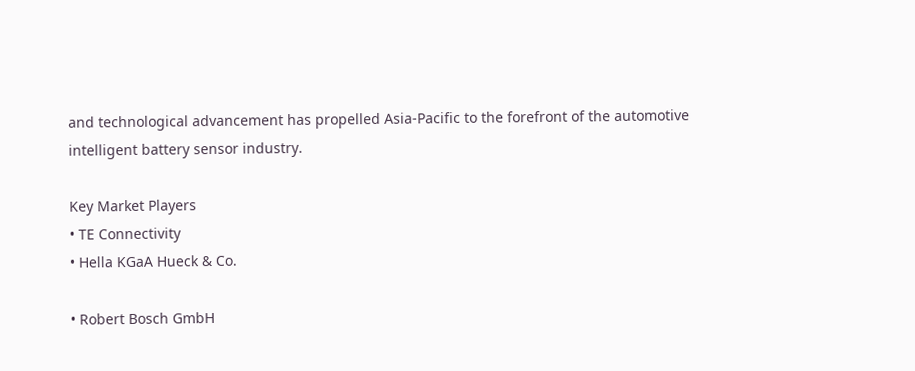and technological advancement has propelled Asia-Pacific to the forefront of the automotive intelligent battery sensor industry.

Key Market Players
• TE Connectivity
• Hella KGaA Hueck & Co.

• Robert Bosch GmbH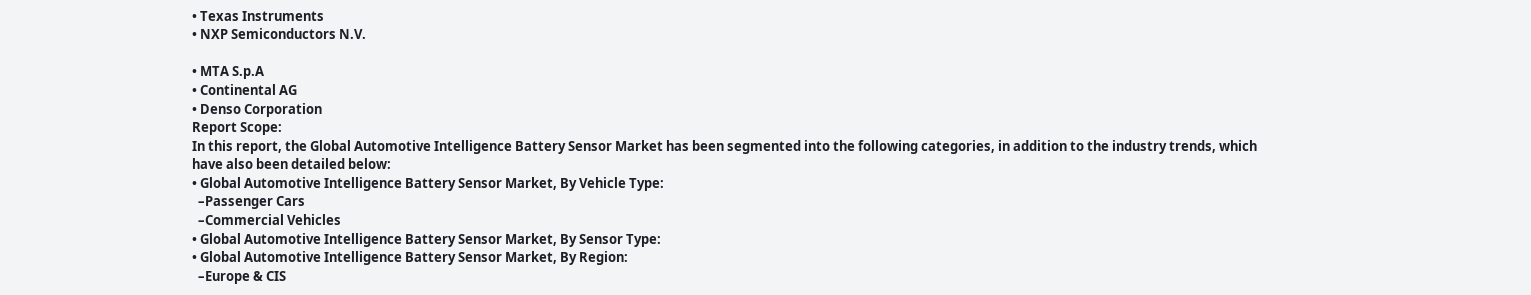• Texas Instruments
• NXP Semiconductors N.V.

• MTA S.p.A
• Continental AG
• Denso Corporation
Report Scope:
In this report, the Global Automotive Intelligence Battery Sensor Market has been segmented into the following categories, in addition to the industry trends, which have also been detailed below:
• Global Automotive Intelligence Battery Sensor Market, By Vehicle Type:
  –Passenger Cars
  –Commercial Vehicles
• Global Automotive Intelligence Battery Sensor Market, By Sensor Type:
• Global Automotive Intelligence Battery Sensor Market, By Region:
  –Europe & CIS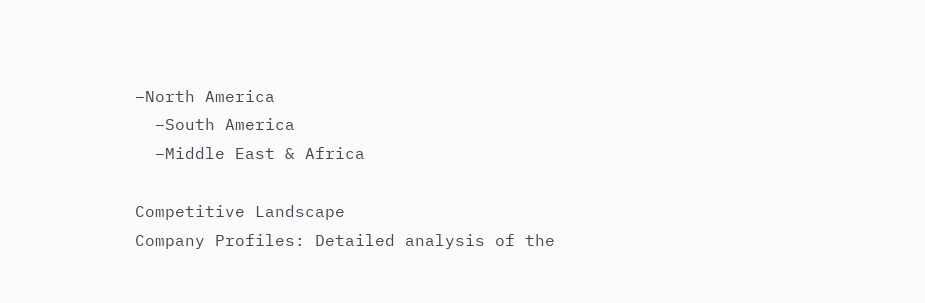–North America
  –South America
  –Middle East & Africa

Competitive Landscape
Company Profiles: Detailed analysis of the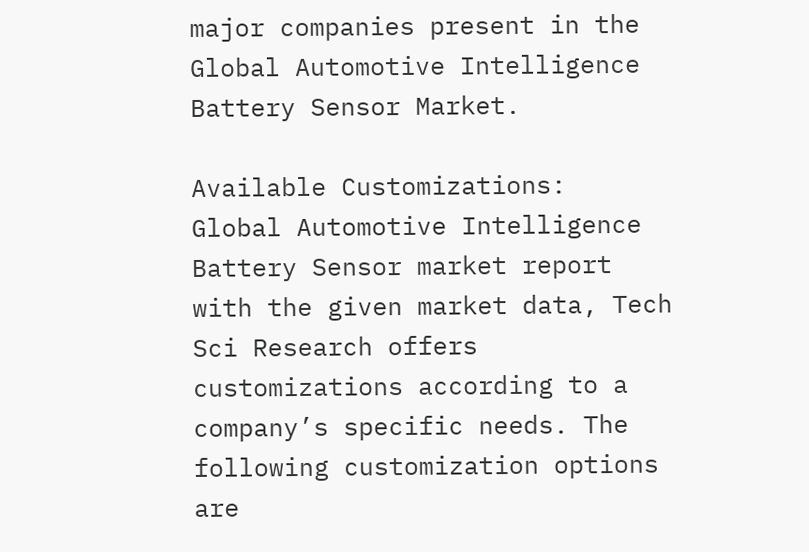major companies present in the Global Automotive Intelligence Battery Sensor Market.

Available Customizations:
Global Automotive Intelligence Battery Sensor market report with the given market data, Tech Sci Research offers customizations according to a company’s specific needs. The following customization options are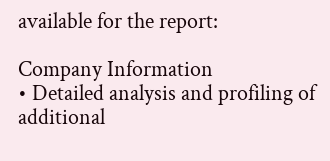available for the report:

Company Information
• Detailed analysis and profiling of additional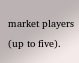market players (up to five).